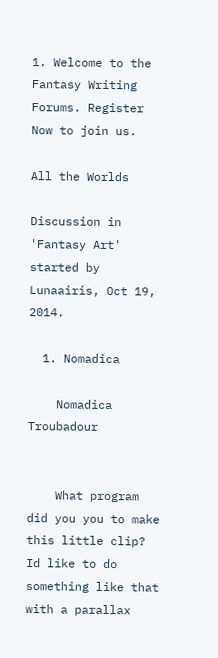1. Welcome to the Fantasy Writing Forums. Register Now to join us.

All the Worlds

Discussion in 'Fantasy Art' started by Lunaairis, Oct 19, 2014.

  1. Nomadica

    Nomadica Troubadour


    What program did you you to make this little clip? Id like to do something like that with a parallax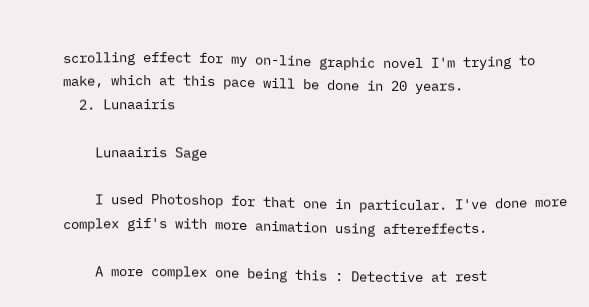scrolling effect for my on-line graphic novel I'm trying to make, which at this pace will be done in 20 years.
  2. Lunaairis

    Lunaairis Sage

    I used Photoshop for that one in particular. I've done more complex gif's with more animation using aftereffects.

    A more complex one being this : Detective at rest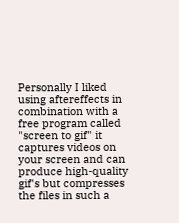Personally I liked using aftereffects in combination with a free program called "screen to gif" it captures videos on your screen and can produce high-quality gif's but compresses the files in such a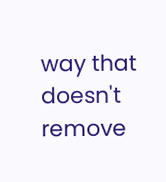way that doesn't remove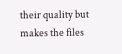their quality but makes the files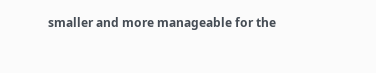smaller and more manageable for the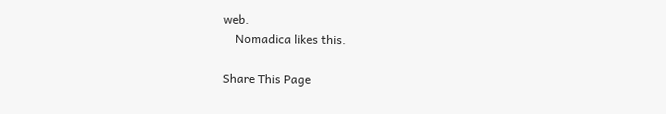web.
    Nomadica likes this.

Share This Page